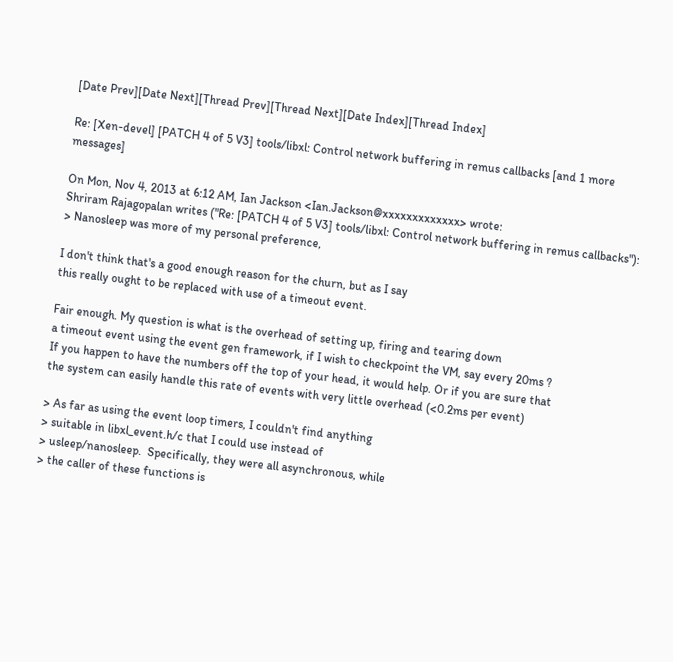[Date Prev][Date Next][Thread Prev][Thread Next][Date Index][Thread Index]

Re: [Xen-devel] [PATCH 4 of 5 V3] tools/libxl: Control network buffering in remus callbacks [and 1 more messages]

On Mon, Nov 4, 2013 at 6:12 AM, Ian Jackson <Ian.Jackson@xxxxxxxxxxxxx> wrote:
Shriram Rajagopalan writes ("Re: [PATCH 4 of 5 V3] tools/libxl: Control network buffering in remus callbacks"):
> Nanosleep was more of my personal preference,

I don't think that's a good enough reason for the churn, but as I say
this really ought to be replaced with use of a timeout event.

Fair enough. My question is what is the overhead of setting up, firing and tearing down
a timeout event using the event gen framework, if I wish to checkpoint the VM, say every 20ms ?
If you happen to have the numbers off the top of your head, it would help. Or if you are sure that
the system can easily handle this rate of events with very little overhead (<0.2ms per event)

> As far as using the event loop timers, I couldn't find anything
> suitable in libxl_event.h/c that I could use instead of
> usleep/nanosleep.  Specifically, they were all asynchronous, while
> the caller of these functions is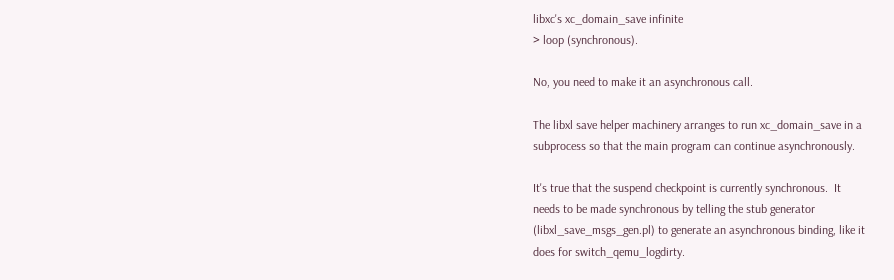libxc's xc_domain_save infinite
> loop (synchronous).

No, you need to make it an asynchronous call.

The libxl save helper machinery arranges to run xc_domain_save in a
subprocess so that the main program can continue asynchronously.

It's true that the suspend checkpoint is currently synchronous.  It
needs to be made synchronous by telling the stub generator
(libxl_save_msgs_gen.pl) to generate an asynchronous binding, like it
does for switch_qemu_logdirty.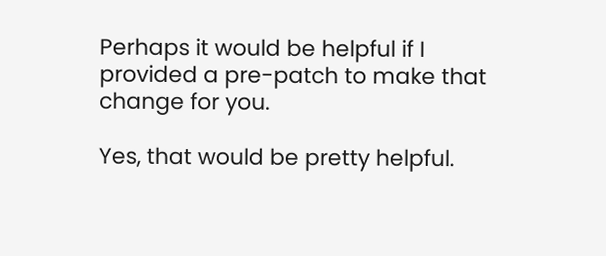Perhaps it would be helpful if I provided a pre-patch to make that
change for you.

Yes, that would be pretty helpful.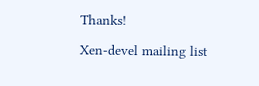Thanks!

Xen-devel mailing list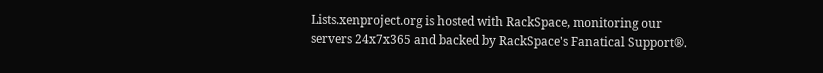Lists.xenproject.org is hosted with RackSpace, monitoring our
servers 24x7x365 and backed by RackSpace's Fanatical Support®.